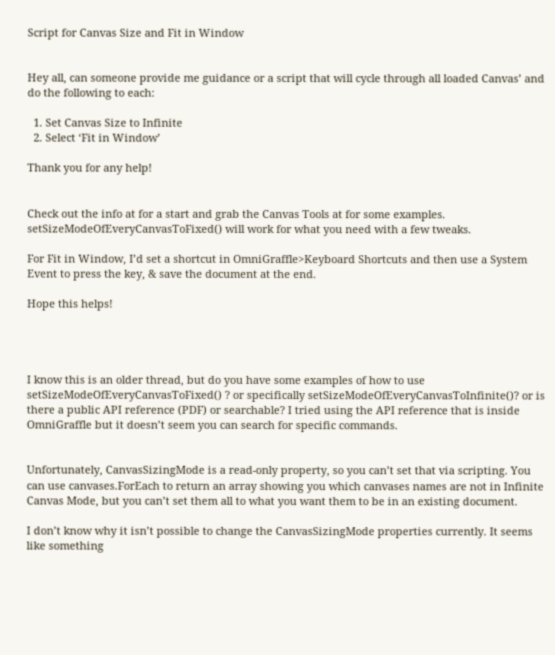Script for Canvas Size and Fit in Window


Hey all, can someone provide me guidance or a script that will cycle through all loaded Canvas’ and do the following to each:

  1. Set Canvas Size to Infinite
  2. Select ‘Fit in Window’

Thank you for any help!


Check out the info at for a start and grab the Canvas Tools at for some examples. setSizeModeOfEveryCanvasToFixed() will work for what you need with a few tweaks.

For Fit in Window, I’d set a shortcut in OmniGraffle>Keyboard Shortcuts and then use a System Event to press the key, & save the document at the end.

Hope this helps!




I know this is an older thread, but do you have some examples of how to use setSizeModeOfEveryCanvasToFixed() ? or specifically setSizeModeOfEveryCanvasToInfinite()? or is there a public API reference (PDF) or searchable? I tried using the API reference that is inside OmniGraffle but it doesn’t seem you can search for specific commands.


Unfortunately, CanvasSizingMode is a read-only property, so you can’t set that via scripting. You can use canvases.ForEach to return an array showing you which canvases names are not in Infinite Canvas Mode, but you can’t set them all to what you want them to be in an existing document.

I don’t know why it isn’t possible to change the CanvasSizingMode properties currently. It seems like something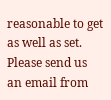reasonable to get as well as set. Please send us an email from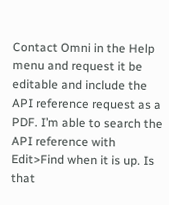Contact Omni in the Help menu and request it be editable and include the API reference request as a PDF. I’m able to search the API reference with Edit>Find when it is up. Is that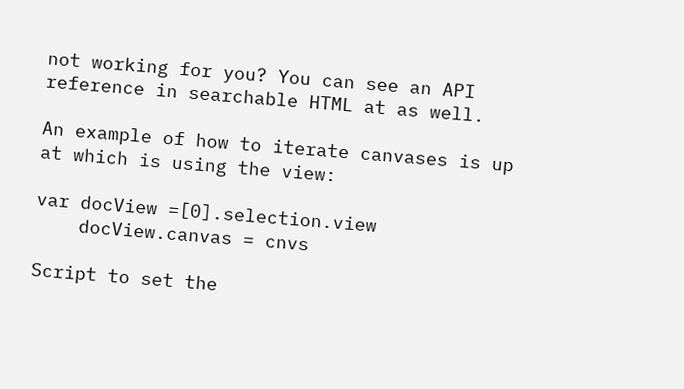not working for you? You can see an API reference in searchable HTML at as well.

An example of how to iterate canvases is up at which is using the view:

var docView =[0].selection.view
    docView.canvas = cnvs

Script to set the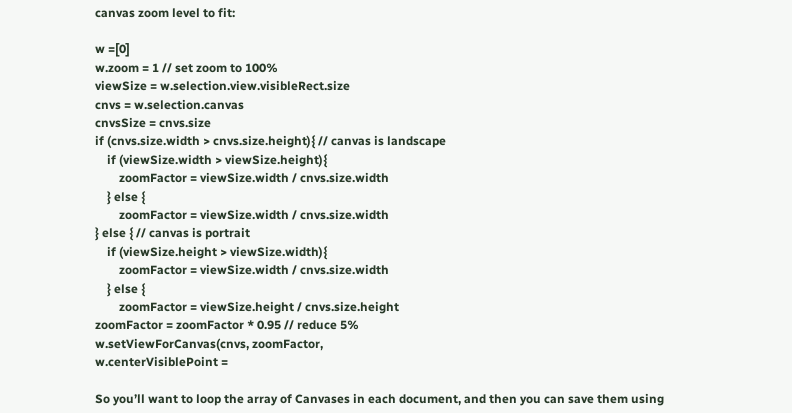canvas zoom level to fit:

w =[0]
w.zoom = 1 // set zoom to 100%
viewSize = w.selection.view.visibleRect.size
cnvs = w.selection.canvas
cnvsSize = cnvs.size
if (cnvs.size.width > cnvs.size.height){ // canvas is landscape
    if (viewSize.width > viewSize.height){
        zoomFactor = viewSize.width / cnvs.size.width
    } else {
        zoomFactor = viewSize.width / cnvs.size.width
} else { // canvas is portrait
    if (viewSize.height > viewSize.width){
        zoomFactor = viewSize.width / cnvs.size.width
    } else {
        zoomFactor = viewSize.height / cnvs.size.height
zoomFactor = zoomFactor * 0.95 // reduce 5%
w.setViewForCanvas(cnvs, zoomFactor,
w.centerVisiblePoint =

So you’ll want to loop the array of Canvases in each document, and then you can save them using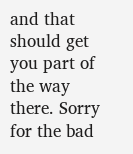and that should get you part of the way there. Sorry for the bad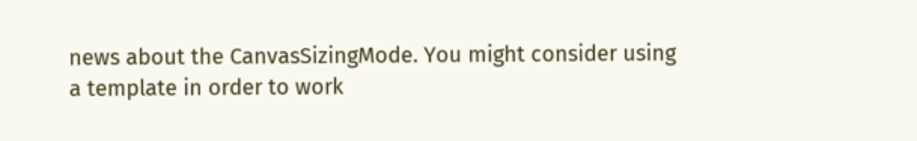news about the CanvasSizingMode. You might consider using a template in order to work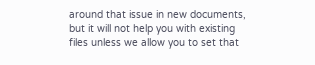around that issue in new documents, but it will not help you with existing files unless we allow you to set that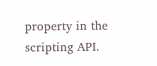property in the scripting API.